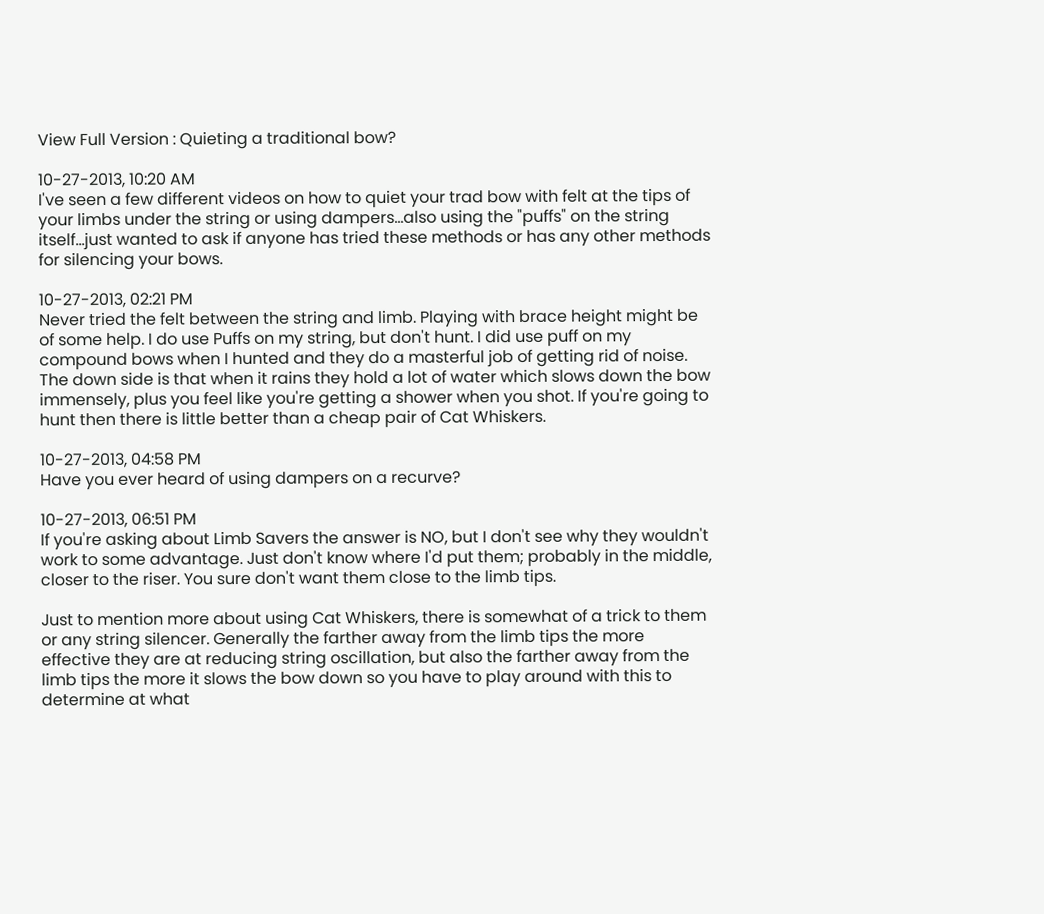View Full Version : Quieting a traditional bow?

10-27-2013, 10:20 AM
I've seen a few different videos on how to quiet your trad bow with felt at the tips of your limbs under the string or using dampers...also using the "puffs" on the string itself...just wanted to ask if anyone has tried these methods or has any other methods for silencing your bows.

10-27-2013, 02:21 PM
Never tried the felt between the string and limb. Playing with brace height might be of some help. I do use Puffs on my string, but don't hunt. I did use puff on my compound bows when I hunted and they do a masterful job of getting rid of noise. The down side is that when it rains they hold a lot of water which slows down the bow immensely, plus you feel like you're getting a shower when you shot. If you're going to hunt then there is little better than a cheap pair of Cat Whiskers.

10-27-2013, 04:58 PM
Have you ever heard of using dampers on a recurve?

10-27-2013, 06:51 PM
If you're asking about Limb Savers the answer is NO, but I don't see why they wouldn't work to some advantage. Just don't know where I'd put them; probably in the middle, closer to the riser. You sure don't want them close to the limb tips.

Just to mention more about using Cat Whiskers, there is somewhat of a trick to them or any string silencer. Generally the farther away from the limb tips the more effective they are at reducing string oscillation, but also the farther away from the limb tips the more it slows the bow down so you have to play around with this to determine at what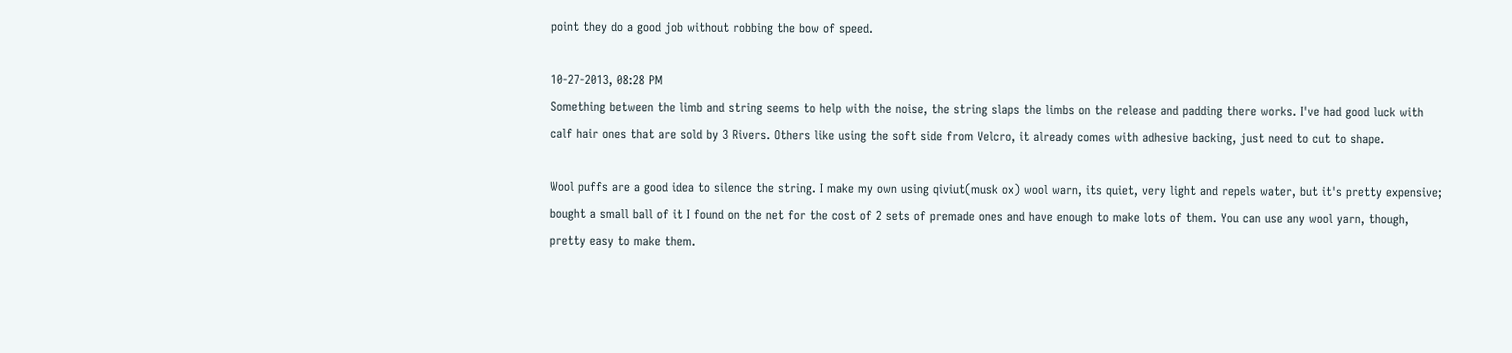point they do a good job without robbing the bow of speed.

10-27-2013, 08:28 PM
Something between the limb and string seems to help with the noise, the string slaps the limbs on the release and padding there works. I've had good luck with calf hair ones that are sold by 3 Rivers. Others like using the soft side from Velcro, it already comes with adhesive backing, just need to cut to shape.

Wool puffs are a good idea to silence the string. I make my own using qiviut(musk ox) wool warn, its quiet, very light and repels water, but it's pretty expensive; bought a small ball of it I found on the net for the cost of 2 sets of premade ones and have enough to make lots of them. You can use any wool yarn, though, pretty easy to make them.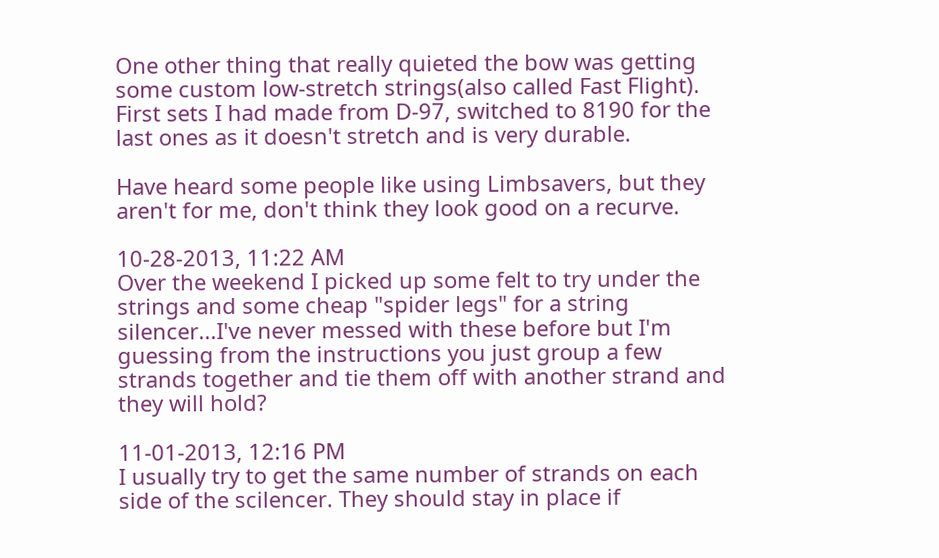One other thing that really quieted the bow was getting some custom low-stretch strings(also called Fast Flight). First sets I had made from D-97, switched to 8190 for the last ones as it doesn't stretch and is very durable.

Have heard some people like using Limbsavers, but they aren't for me, don't think they look good on a recurve.

10-28-2013, 11:22 AM
Over the weekend I picked up some felt to try under the strings and some cheap "spider legs" for a string silencer...I've never messed with these before but I'm guessing from the instructions you just group a few strands together and tie them off with another strand and they will hold?

11-01-2013, 12:16 PM
I usually try to get the same number of strands on each side of the scilencer. They should stay in place if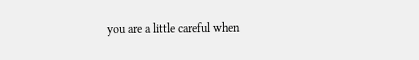you are a little careful when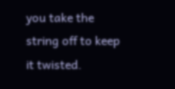you take the string off to keep it twisted.